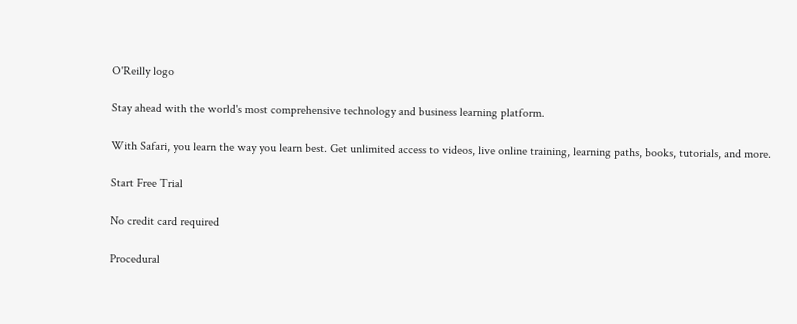O'Reilly logo

Stay ahead with the world's most comprehensive technology and business learning platform.

With Safari, you learn the way you learn best. Get unlimited access to videos, live online training, learning paths, books, tutorials, and more.

Start Free Trial

No credit card required

Procedural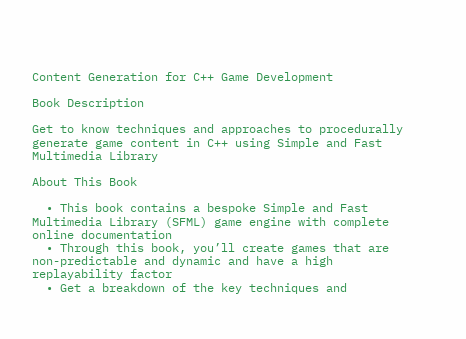Content Generation for C++ Game Development

Book Description

Get to know techniques and approaches to procedurally generate game content in C++ using Simple and Fast Multimedia Library

About This Book

  • This book contains a bespoke Simple and Fast Multimedia Library (SFML) game engine with complete online documentation
  • Through this book, you’ll create games that are non-predictable and dynamic and have a high replayability factor
  • Get a breakdown of the key techniques and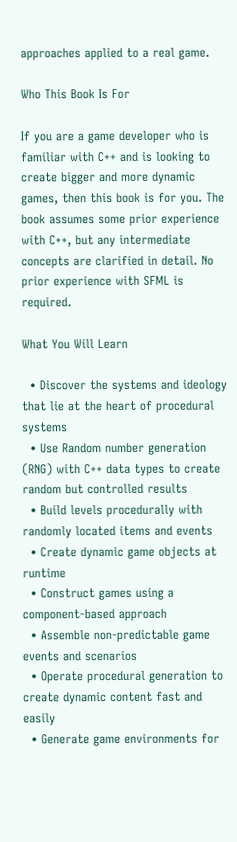approaches applied to a real game.

Who This Book Is For

If you are a game developer who is familiar with C++ and is looking to create bigger and more dynamic games, then this book is for you. The book assumes some prior experience with C++, but any intermediate concepts are clarified in detail. No prior experience with SFML is required.

What You Will Learn

  • Discover the systems and ideology that lie at the heart of procedural systems
  • Use Random number generation (RNG) with C++ data types to create random but controlled results
  • Build levels procedurally with randomly located items and events
  • Create dynamic game objects at runtime
  • Construct games using a component-based approach
  • Assemble non-predictable game events and scenarios
  • Operate procedural generation to create dynamic content fast and easily
  • Generate game environments for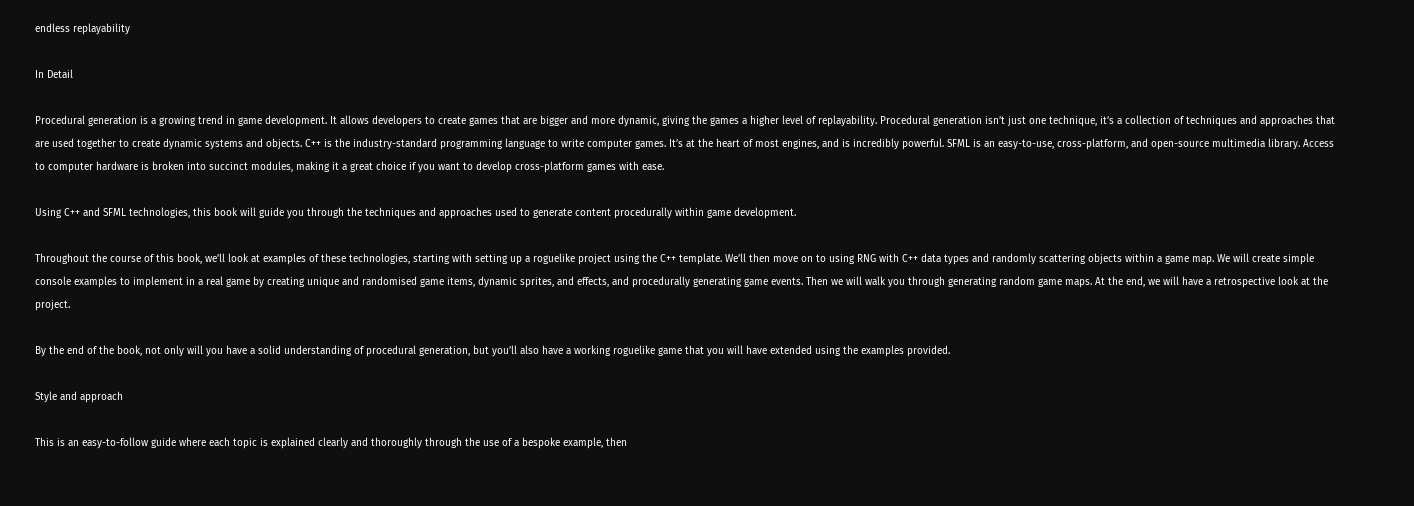endless replayability

In Detail

Procedural generation is a growing trend in game development. It allows developers to create games that are bigger and more dynamic, giving the games a higher level of replayability. Procedural generation isn’t just one technique, it’s a collection of techniques and approaches that are used together to create dynamic systems and objects. C++ is the industry-standard programming language to write computer games. It’s at the heart of most engines, and is incredibly powerful. SFML is an easy-to-use, cross-platform, and open-source multimedia library. Access to computer hardware is broken into succinct modules, making it a great choice if you want to develop cross-platform games with ease.

Using C++ and SFML technologies, this book will guide you through the techniques and approaches used to generate content procedurally within game development.

Throughout the course of this book, we’ll look at examples of these technologies, starting with setting up a roguelike project using the C++ template. We’ll then move on to using RNG with C++ data types and randomly scattering objects within a game map. We will create simple console examples to implement in a real game by creating unique and randomised game items, dynamic sprites, and effects, and procedurally generating game events. Then we will walk you through generating random game maps. At the end, we will have a retrospective look at the project.

By the end of the book, not only will you have a solid understanding of procedural generation, but you’ll also have a working roguelike game that you will have extended using the examples provided.

Style and approach

This is an easy-to-follow guide where each topic is explained clearly and thoroughly through the use of a bespoke example, then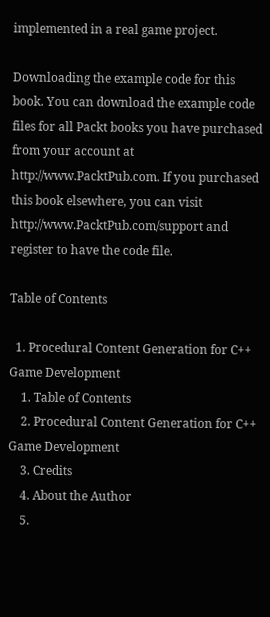implemented in a real game project.

Downloading the example code for this book. You can download the example code files for all Packt books you have purchased from your account at http://www.PacktPub.com. If you purchased this book elsewhere, you can visit http://www.PacktPub.com/support and register to have the code file.

Table of Contents

  1. Procedural Content Generation for C++ Game Development
    1. Table of Contents
    2. Procedural Content Generation for C++ Game Development
    3. Credits
    4. About the Author
    5.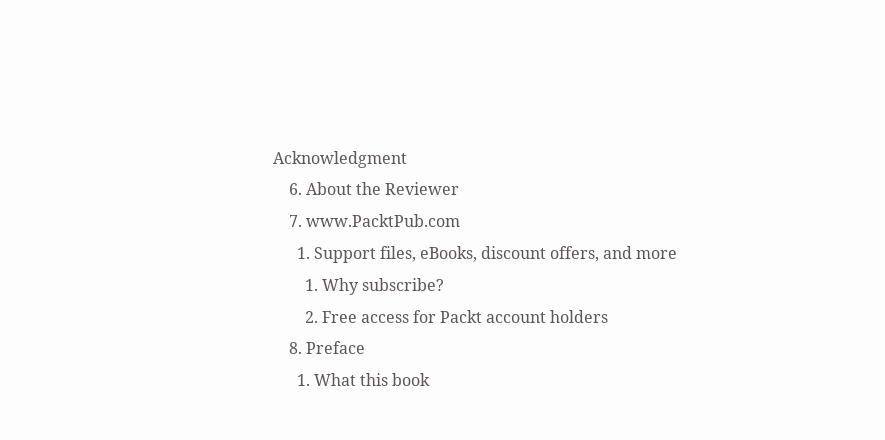Acknowledgment
    6. About the Reviewer
    7. www.PacktPub.com
      1. Support files, eBooks, discount offers, and more
        1. Why subscribe?
        2. Free access for Packt account holders
    8. Preface
      1. What this book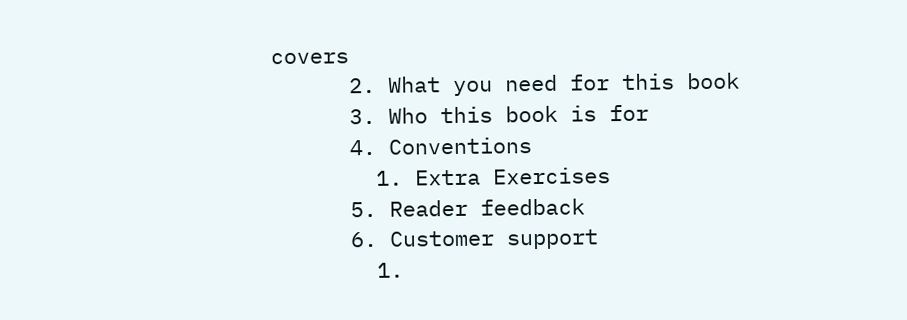covers
      2. What you need for this book
      3. Who this book is for
      4. Conventions
        1. Extra Exercises
      5. Reader feedback
      6. Customer support
        1.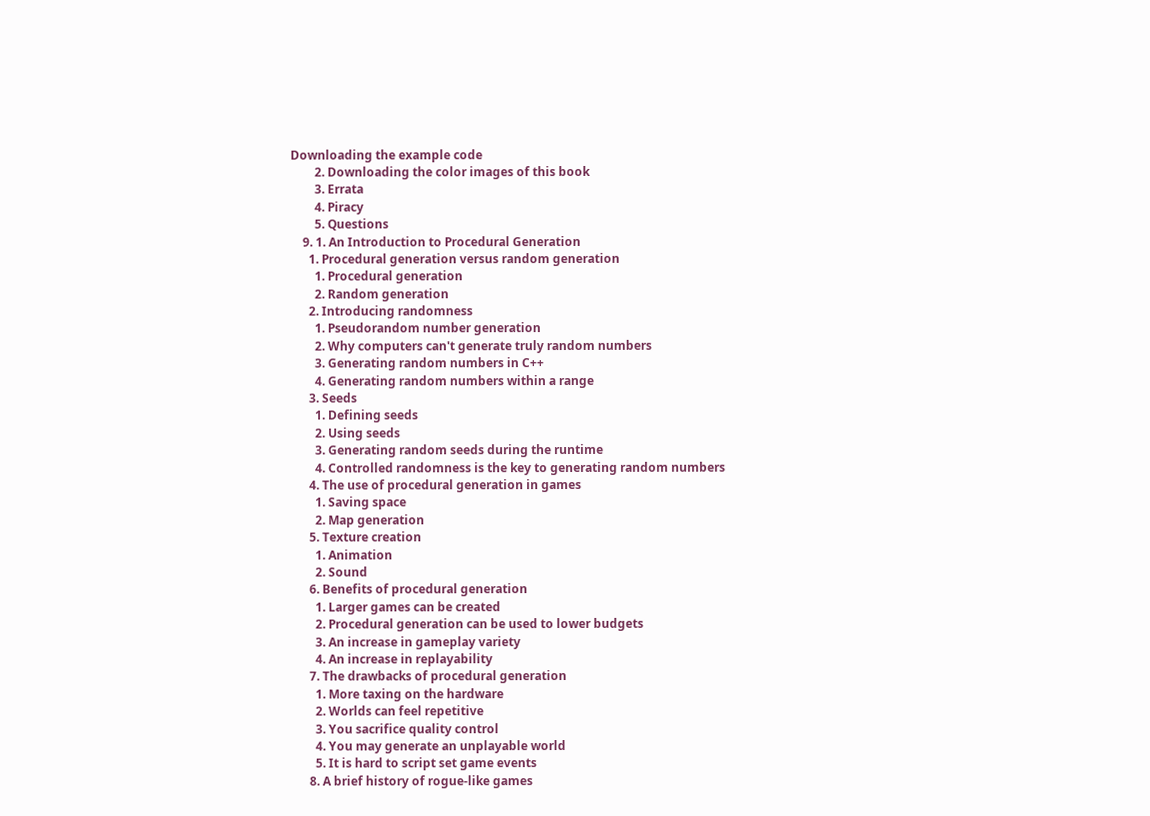Downloading the example code
        2. Downloading the color images of this book
        3. Errata
        4. Piracy
        5. Questions
    9. 1. An Introduction to Procedural Generation
      1. Procedural generation versus random generation
        1. Procedural generation
        2. Random generation
      2. Introducing randomness
        1. Pseudorandom number generation
        2. Why computers can't generate truly random numbers
        3. Generating random numbers in C++
        4. Generating random numbers within a range
      3. Seeds
        1. Defining seeds
        2. Using seeds
        3. Generating random seeds during the runtime
        4. Controlled randomness is the key to generating random numbers
      4. The use of procedural generation in games
        1. Saving space
        2. Map generation
      5. Texture creation
        1. Animation
        2. Sound
      6. Benefits of procedural generation
        1. Larger games can be created
        2. Procedural generation can be used to lower budgets
        3. An increase in gameplay variety
        4. An increase in replayability
      7. The drawbacks of procedural generation
        1. More taxing on the hardware
        2. Worlds can feel repetitive
        3. You sacrifice quality control
        4. You may generate an unplayable world
        5. It is hard to script set game events
      8. A brief history of rogue-like games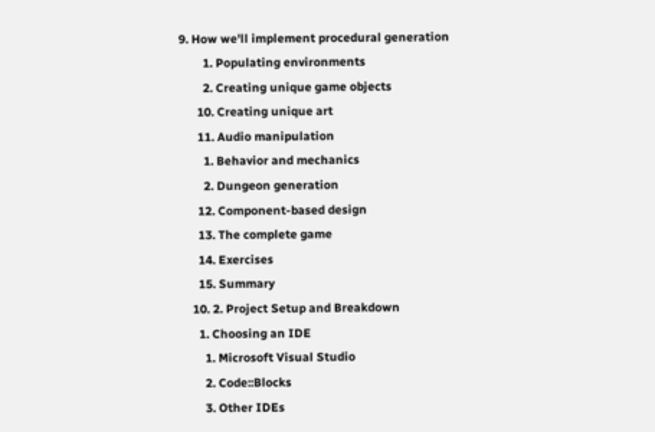9. How we'll implement procedural generation
        1. Populating environments
        2. Creating unique game objects
      10. Creating unique art
      11. Audio manipulation
        1. Behavior and mechanics
        2. Dungeon generation
      12. Component-based design
      13. The complete game
      14. Exercises
      15. Summary
    10. 2. Project Setup and Breakdown
      1. Choosing an IDE
        1. Microsoft Visual Studio
        2. Code::Blocks
        3. Other IDEs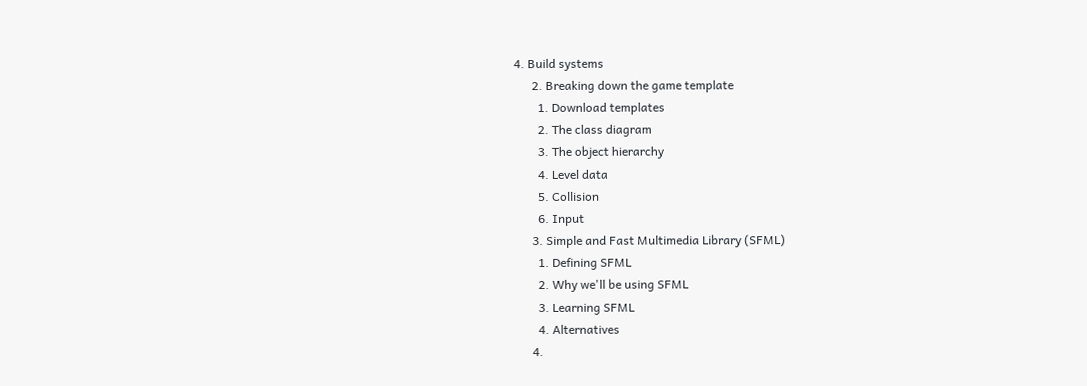4. Build systems
      2. Breaking down the game template
        1. Download templates
        2. The class diagram
        3. The object hierarchy
        4. Level data
        5. Collision
        6. Input
      3. Simple and Fast Multimedia Library (SFML)
        1. Defining SFML
        2. Why we'll be using SFML
        3. Learning SFML
        4. Alternatives
      4.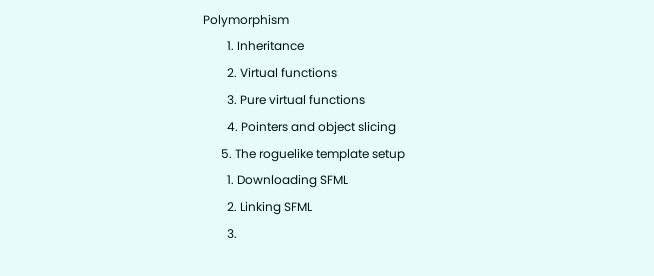Polymorphism
        1. Inheritance
        2. Virtual functions
        3. Pure virtual functions
        4. Pointers and object slicing
      5. The roguelike template setup
        1. Downloading SFML
        2. Linking SFML
        3.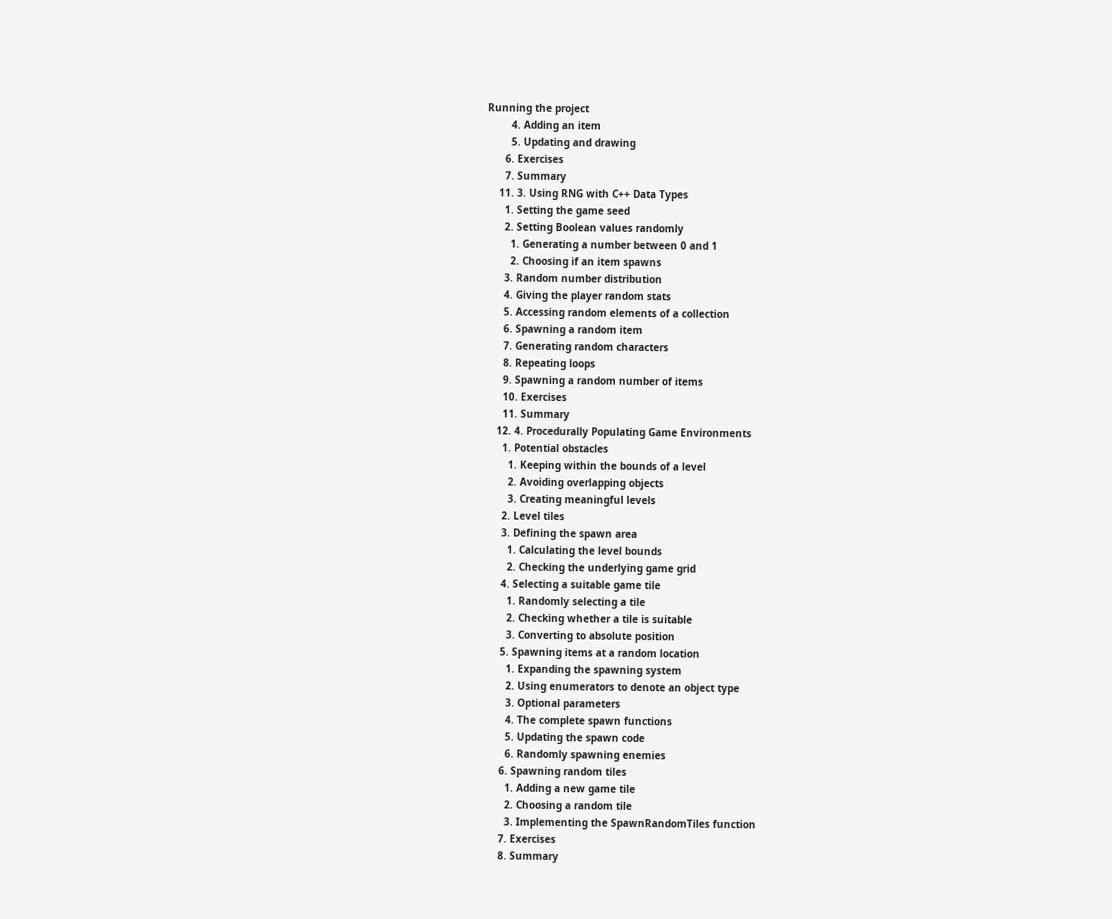Running the project
        4. Adding an item
        5. Updating and drawing
      6. Exercises
      7. Summary
    11. 3. Using RNG with C++ Data Types
      1. Setting the game seed
      2. Setting Boolean values randomly
        1. Generating a number between 0 and 1
        2. Choosing if an item spawns
      3. Random number distribution
      4. Giving the player random stats
      5. Accessing random elements of a collection
      6. Spawning a random item
      7. Generating random characters
      8. Repeating loops
      9. Spawning a random number of items
      10. Exercises
      11. Summary
    12. 4. Procedurally Populating Game Environments
      1. Potential obstacles
        1. Keeping within the bounds of a level
        2. Avoiding overlapping objects
        3. Creating meaningful levels
      2. Level tiles
      3. Defining the spawn area
        1. Calculating the level bounds
        2. Checking the underlying game grid
      4. Selecting a suitable game tile
        1. Randomly selecting a tile
        2. Checking whether a tile is suitable
        3. Converting to absolute position
      5. Spawning items at a random location
        1. Expanding the spawning system
        2. Using enumerators to denote an object type
        3. Optional parameters
        4. The complete spawn functions
        5. Updating the spawn code
        6. Randomly spawning enemies
      6. Spawning random tiles
        1. Adding a new game tile
        2. Choosing a random tile
        3. Implementing the SpawnRandomTiles function
      7. Exercises
      8. Summary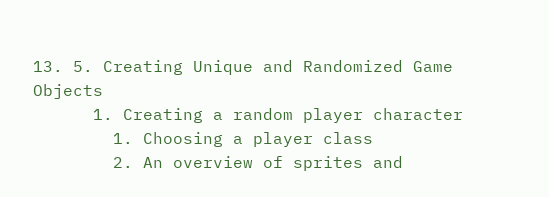13. 5. Creating Unique and Randomized Game Objects
      1. Creating a random player character
        1. Choosing a player class
        2. An overview of sprites and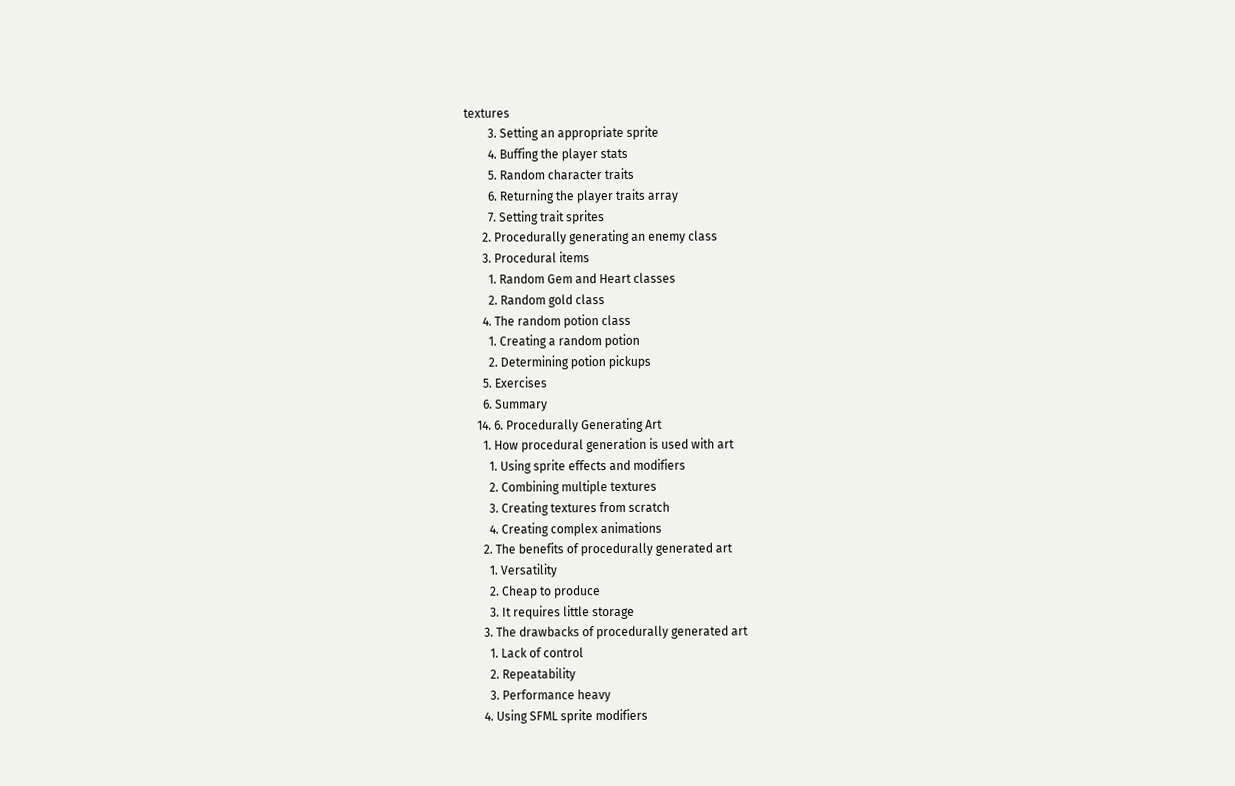textures
        3. Setting an appropriate sprite
        4. Buffing the player stats
        5. Random character traits
        6. Returning the player traits array
        7. Setting trait sprites
      2. Procedurally generating an enemy class
      3. Procedural items
        1. Random Gem and Heart classes
        2. Random gold class
      4. The random potion class
        1. Creating a random potion
        2. Determining potion pickups
      5. Exercises
      6. Summary
    14. 6. Procedurally Generating Art
      1. How procedural generation is used with art
        1. Using sprite effects and modifiers
        2. Combining multiple textures
        3. Creating textures from scratch
        4. Creating complex animations
      2. The benefits of procedurally generated art
        1. Versatility
        2. Cheap to produce
        3. It requires little storage
      3. The drawbacks of procedurally generated art
        1. Lack of control
        2. Repeatability
        3. Performance heavy
      4. Using SFML sprite modifiers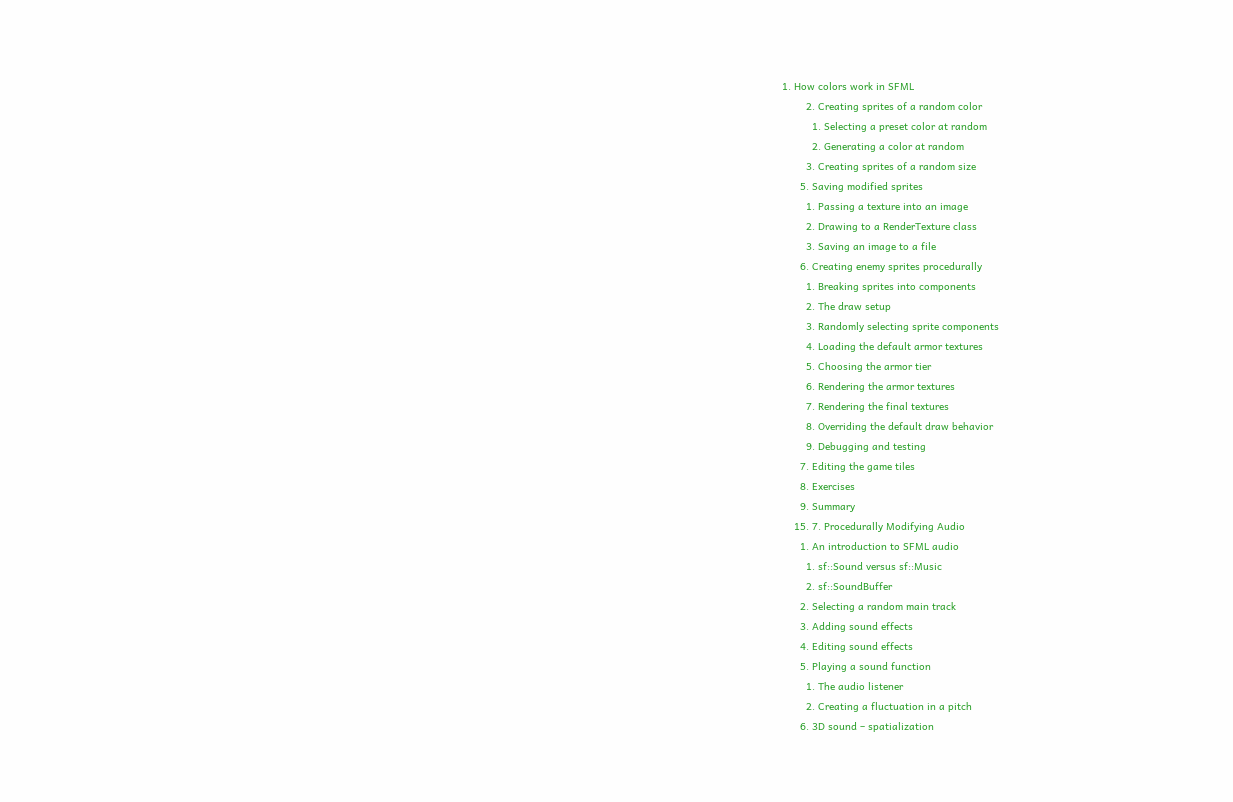1. How colors work in SFML
        2. Creating sprites of a random color
          1. Selecting a preset color at random
          2. Generating a color at random
        3. Creating sprites of a random size
      5. Saving modified sprites
        1. Passing a texture into an image
        2. Drawing to a RenderTexture class
        3. Saving an image to a file
      6. Creating enemy sprites procedurally
        1. Breaking sprites into components
        2. The draw setup
        3. Randomly selecting sprite components
        4. Loading the default armor textures
        5. Choosing the armor tier
        6. Rendering the armor textures
        7. Rendering the final textures
        8. Overriding the default draw behavior
        9. Debugging and testing
      7. Editing the game tiles
      8. Exercises
      9. Summary
    15. 7. Procedurally Modifying Audio
      1. An introduction to SFML audio
        1. sf::Sound versus sf::Music
        2. sf::SoundBuffer
      2. Selecting a random main track
      3. Adding sound effects
      4. Editing sound effects
      5. Playing a sound function
        1. The audio listener
        2. Creating a fluctuation in a pitch
      6. 3D sound – spatialization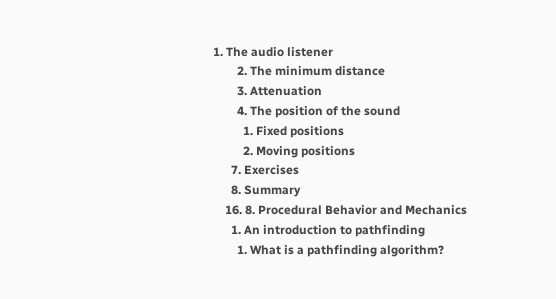1. The audio listener
        2. The minimum distance
        3. Attenuation
        4. The position of the sound
          1. Fixed positions
          2. Moving positions
      7. Exercises
      8. Summary
    16. 8. Procedural Behavior and Mechanics
      1. An introduction to pathfinding
        1. What is a pathfinding algorithm?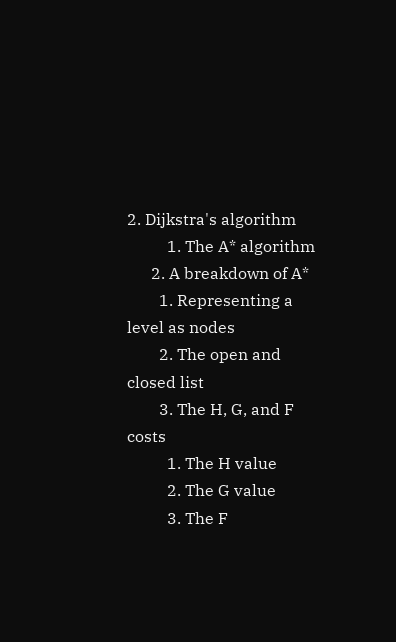2. Dijkstra's algorithm
          1. The A* algorithm
      2. A breakdown of A*
        1. Representing a level as nodes
        2. The open and closed list
        3. The H, G, and F costs
          1. The H value
          2. The G value
          3. The F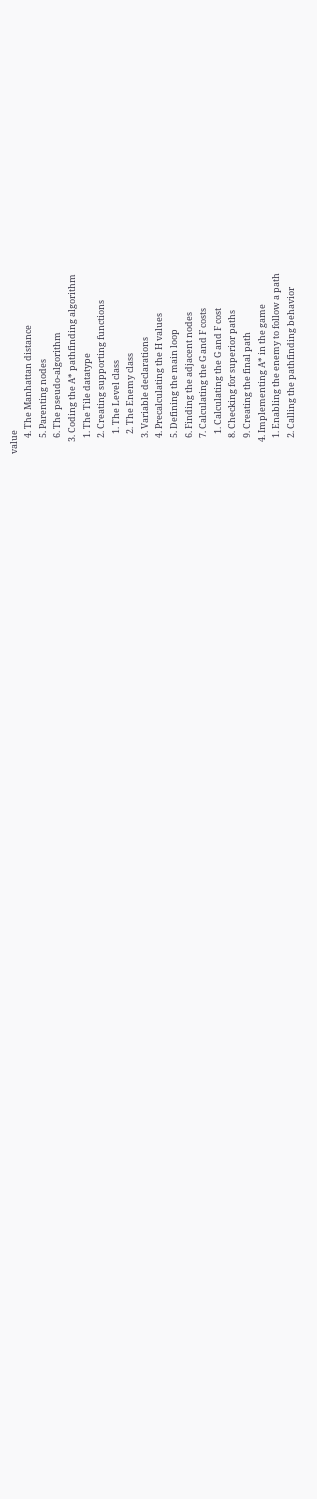value
        4. The Manhattan distance
        5. Parenting nodes
        6. The pseudo-algorithm
      3. Coding the A* pathfinding algorithm
        1. The Tile datatype
        2. Creating supporting functions
          1. The Level class
          2. The Enemy class
        3. Variable declarations
        4. Precalculating the H values
        5. Defining the main loop
        6. Finding the adjacent nodes
        7. Calculating the G and F costs
          1. Calculating the G and F cost
        8. Checking for superior paths
        9. Creating the final path
      4. Implementing A* in the game
        1. Enabling the enemy to follow a path
        2. Calling the pathfinding behavior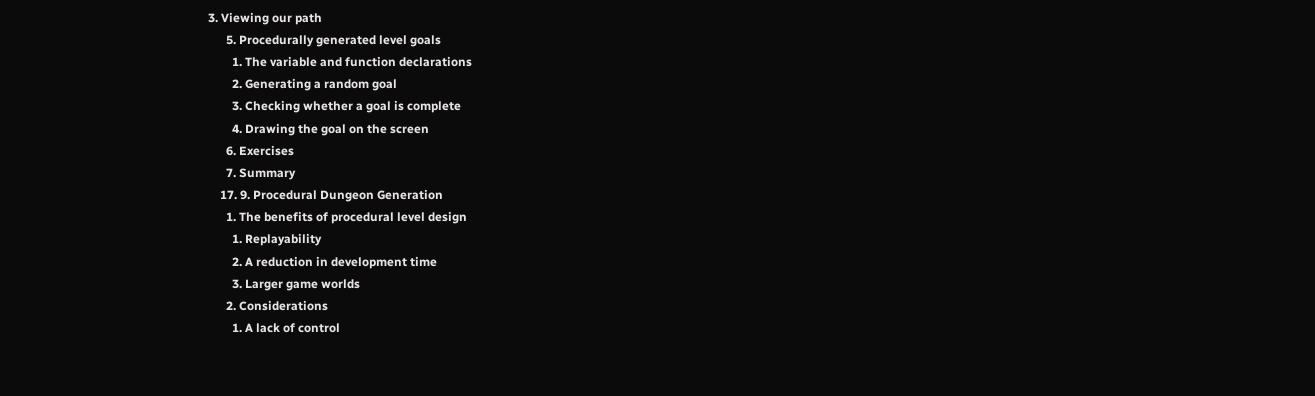3. Viewing our path
      5. Procedurally generated level goals
        1. The variable and function declarations
        2. Generating a random goal
        3. Checking whether a goal is complete
        4. Drawing the goal on the screen
      6. Exercises
      7. Summary
    17. 9. Procedural Dungeon Generation
      1. The benefits of procedural level design
        1. Replayability
        2. A reduction in development time
        3. Larger game worlds
      2. Considerations
        1. A lack of control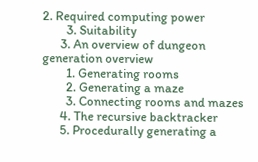2. Required computing power
        3. Suitability
      3. An overview of dungeon generation overview
        1. Generating rooms
        2. Generating a maze
        3. Connecting rooms and mazes
      4. The recursive backtracker
      5. Procedurally generating a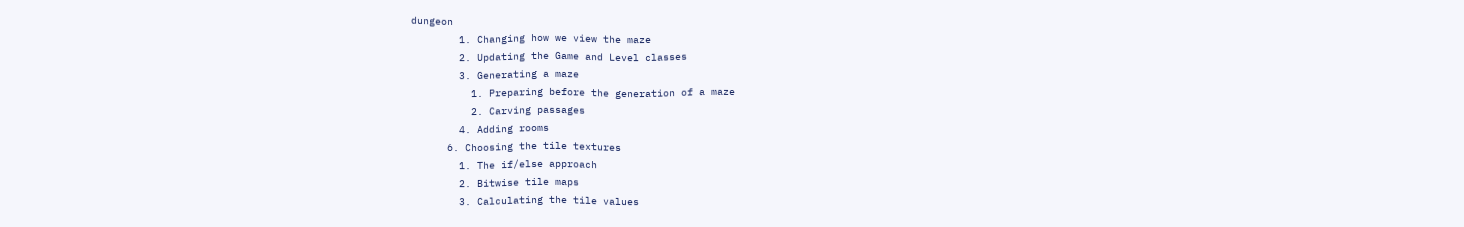dungeon
        1. Changing how we view the maze
        2. Updating the Game and Level classes
        3. Generating a maze
          1. Preparing before the generation of a maze
          2. Carving passages
        4. Adding rooms
      6. Choosing the tile textures
        1. The if/else approach
        2. Bitwise tile maps
        3. Calculating the tile values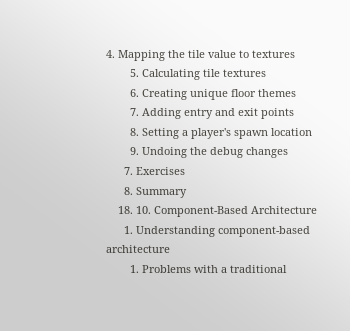4. Mapping the tile value to textures
        5. Calculating tile textures
        6. Creating unique floor themes
        7. Adding entry and exit points
        8. Setting a player's spawn location
        9. Undoing the debug changes
      7. Exercises
      8. Summary
    18. 10. Component-Based Architecture
      1. Understanding component-based architecture
        1. Problems with a traditional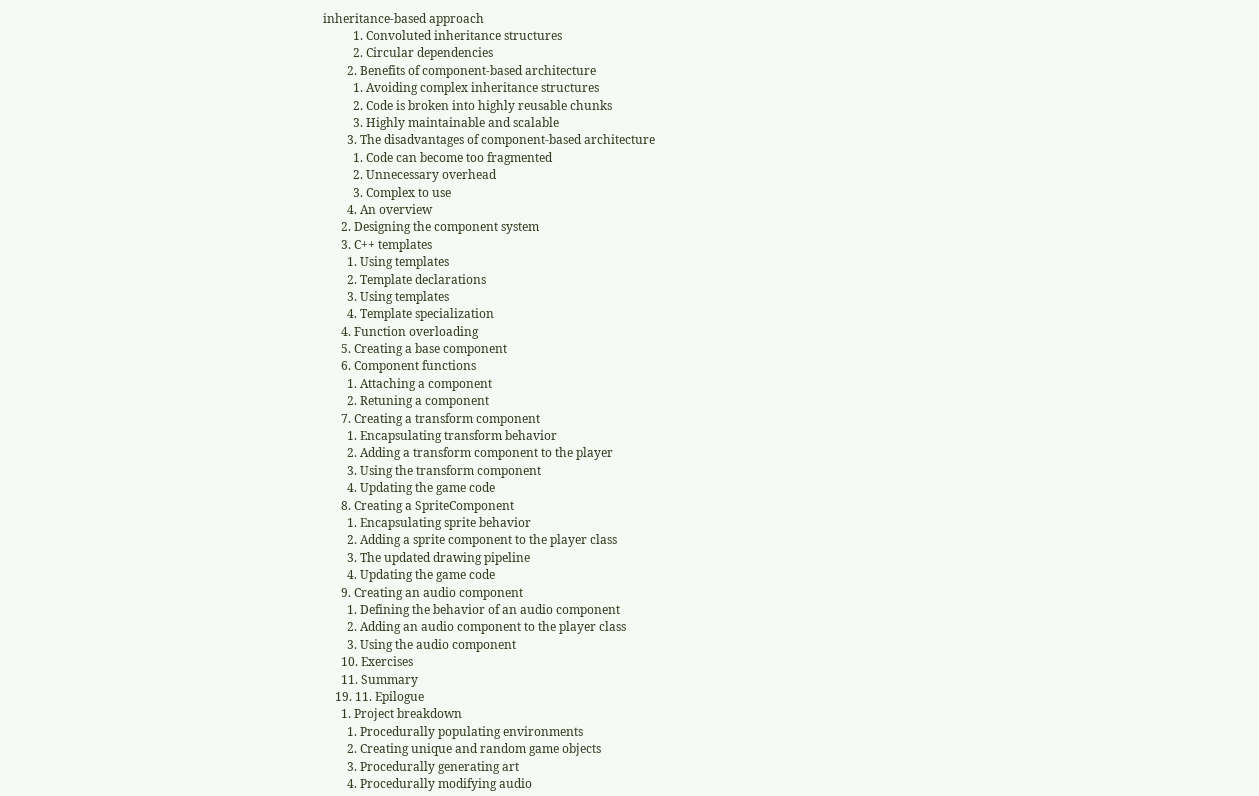inheritance-based approach
          1. Convoluted inheritance structures
          2. Circular dependencies
        2. Benefits of component-based architecture
          1. Avoiding complex inheritance structures
          2. Code is broken into highly reusable chunks
          3. Highly maintainable and scalable
        3. The disadvantages of component-based architecture
          1. Code can become too fragmented
          2. Unnecessary overhead
          3. Complex to use
        4. An overview
      2. Designing the component system
      3. C++ templates
        1. Using templates
        2. Template declarations
        3. Using templates
        4. Template specialization
      4. Function overloading
      5. Creating a base component
      6. Component functions
        1. Attaching a component
        2. Retuning a component
      7. Creating a transform component
        1. Encapsulating transform behavior
        2. Adding a transform component to the player
        3. Using the transform component
        4. Updating the game code
      8. Creating a SpriteComponent
        1. Encapsulating sprite behavior
        2. Adding a sprite component to the player class
        3. The updated drawing pipeline
        4. Updating the game code
      9. Creating an audio component
        1. Defining the behavior of an audio component
        2. Adding an audio component to the player class
        3. Using the audio component
      10. Exercises
      11. Summary
    19. 11. Epilogue
      1. Project breakdown
        1. Procedurally populating environments
        2. Creating unique and random game objects
        3. Procedurally generating art
        4. Procedurally modifying audio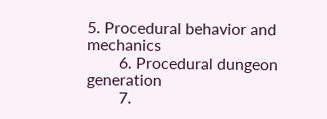5. Procedural behavior and mechanics
        6. Procedural dungeon generation
        7.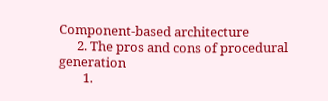Component-based architecture
      2. The pros and cons of procedural generation
        1.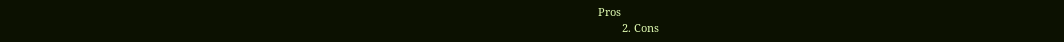Pros
        2. Cons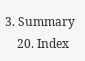3. Summary
    20. Index